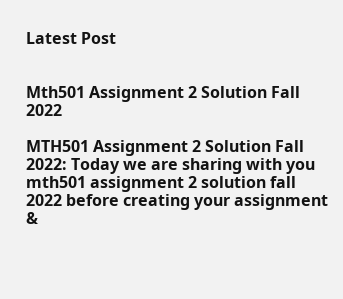Latest Post


Mth501 Assignment 2 Solution Fall 2022

MTH501 Assignment 2 Solution Fall 2022: Today we are sharing with you mth501 assignment 2 solution fall 2022 before creating your assignment &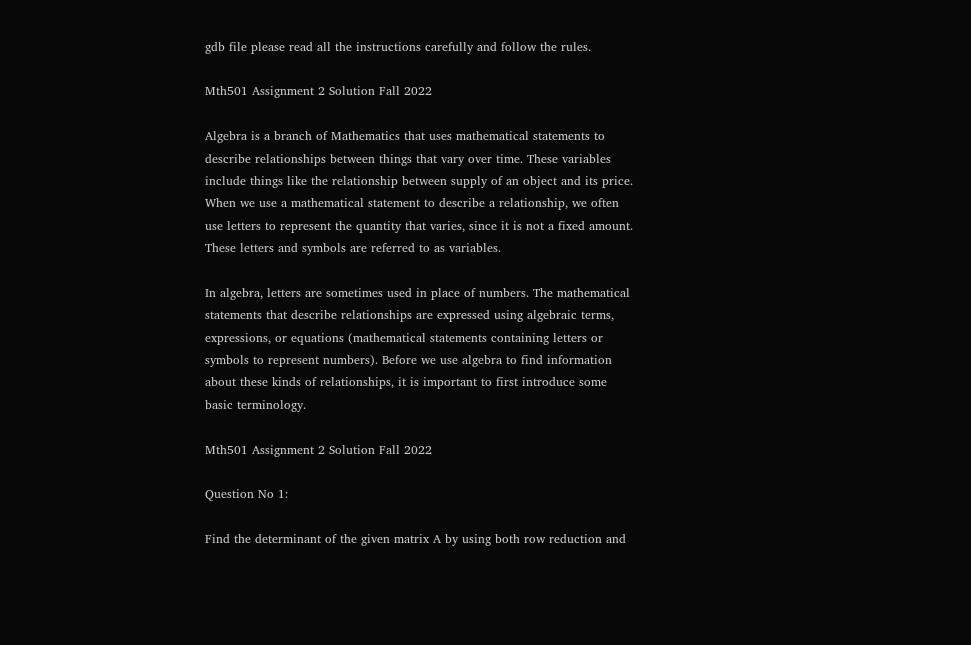gdb file please read all the instructions carefully and follow the rules.

Mth501 Assignment 2 Solution Fall 2022

Algebra is a branch of Mathematics that uses mathematical statements to describe relationships between things that vary over time. These variables include things like the relationship between supply of an object and its price. When we use a mathematical statement to describe a relationship, we often use letters to represent the quantity that varies, since it is not a fixed amount. These letters and symbols are referred to as variables.

In algebra, letters are sometimes used in place of numbers. The mathematical statements that describe relationships are expressed using algebraic terms, expressions, or equations (mathematical statements containing letters or symbols to represent numbers). Before we use algebra to find information about these kinds of relationships, it is important to first introduce some basic terminology.

Mth501 Assignment 2 Solution Fall 2022

Question No 1:

Find the determinant of the given matrix A by using both row reduction and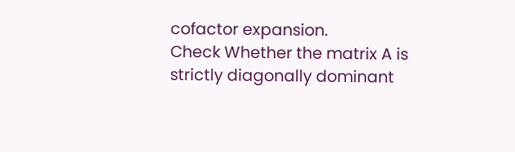cofactor expansion.
Check Whether the matrix A is strictly diagonally dominant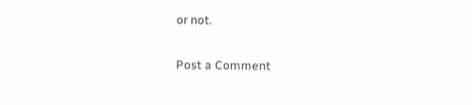or not.

Post a Comment